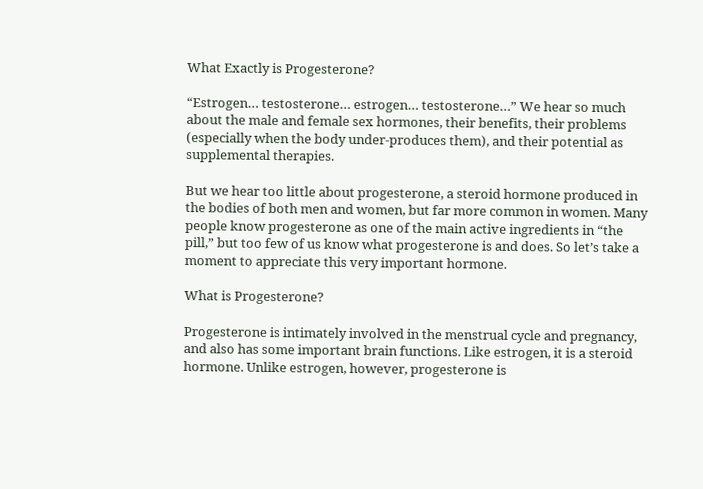What Exactly is Progesterone?

“Estrogen… testosterone… estrogen… testosterone…” We hear so much about the male and female sex hormones, their benefits, their problems (especially when the body under-produces them), and their potential as supplemental therapies.

But we hear too little about progesterone, a steroid hormone produced in the bodies of both men and women, but far more common in women. Many people know progesterone as one of the main active ingredients in “the pill,” but too few of us know what progesterone is and does. So let’s take a moment to appreciate this very important hormone.

What is Progesterone?

Progesterone is intimately involved in the menstrual cycle and pregnancy, and also has some important brain functions. Like estrogen, it is a steroid hormone. Unlike estrogen, however, progesterone is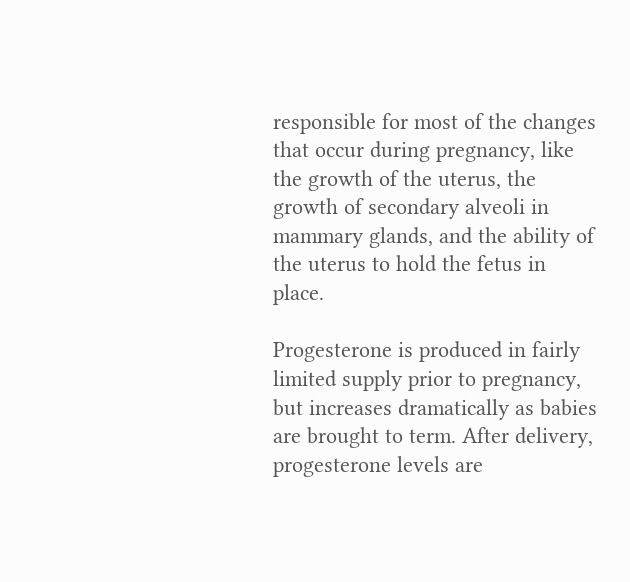responsible for most of the changes that occur during pregnancy, like the growth of the uterus, the growth of secondary alveoli in mammary glands, and the ability of the uterus to hold the fetus in place.

Progesterone is produced in fairly limited supply prior to pregnancy, but increases dramatically as babies are brought to term. After delivery, progesterone levels are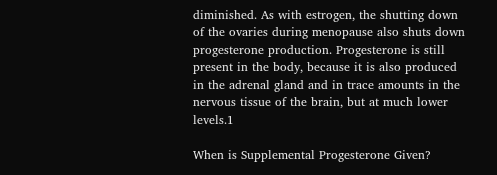diminished. As with estrogen, the shutting down of the ovaries during menopause also shuts down progesterone production. Progesterone is still present in the body, because it is also produced in the adrenal gland and in trace amounts in the nervous tissue of the brain, but at much lower levels.1

When is Supplemental Progesterone Given?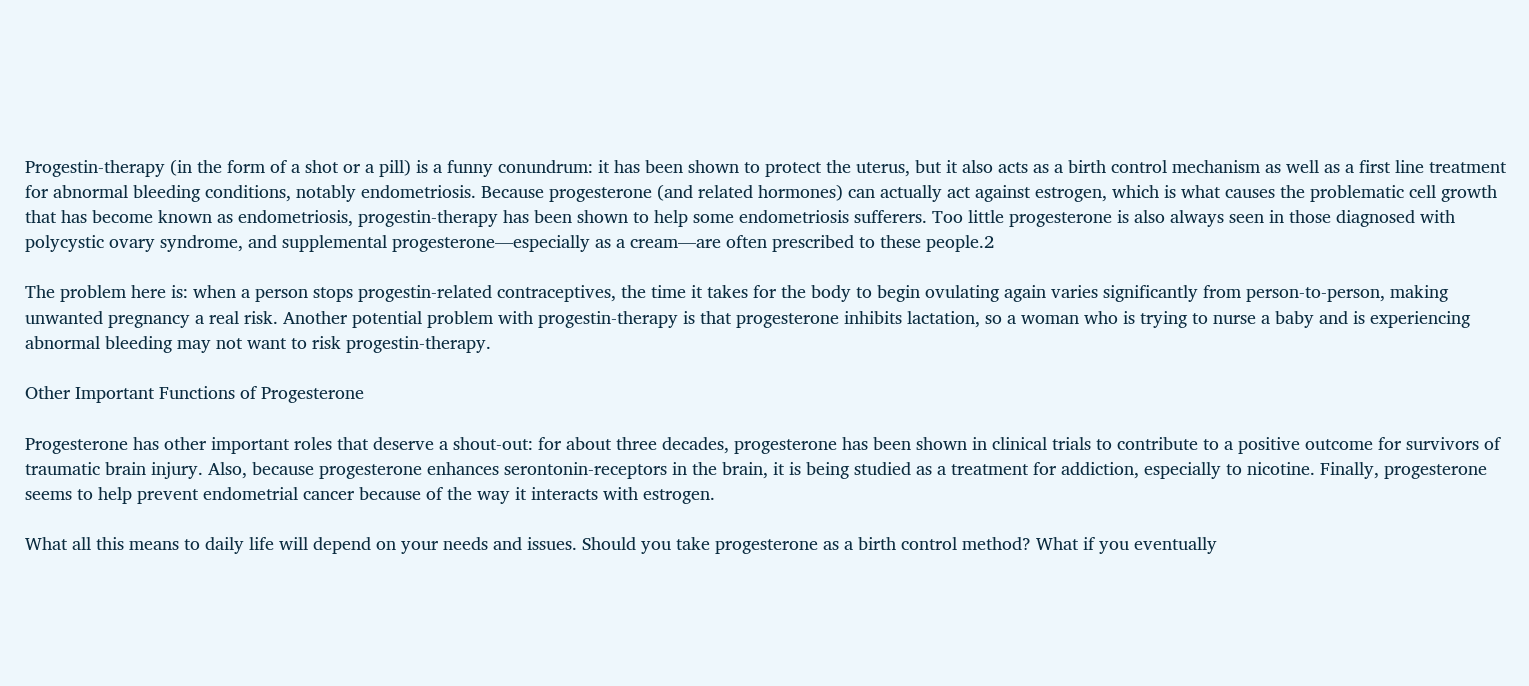Progestin-therapy (in the form of a shot or a pill) is a funny conundrum: it has been shown to protect the uterus, but it also acts as a birth control mechanism as well as a first line treatment for abnormal bleeding conditions, notably endometriosis. Because progesterone (and related hormones) can actually act against estrogen, which is what causes the problematic cell growth that has become known as endometriosis, progestin-therapy has been shown to help some endometriosis sufferers. Too little progesterone is also always seen in those diagnosed with polycystic ovary syndrome, and supplemental progesterone—especially as a cream—are often prescribed to these people.2

The problem here is: when a person stops progestin-related contraceptives, the time it takes for the body to begin ovulating again varies significantly from person-to-person, making unwanted pregnancy a real risk. Another potential problem with progestin-therapy is that progesterone inhibits lactation, so a woman who is trying to nurse a baby and is experiencing abnormal bleeding may not want to risk progestin-therapy.

Other Important Functions of Progesterone

Progesterone has other important roles that deserve a shout-out: for about three decades, progesterone has been shown in clinical trials to contribute to a positive outcome for survivors of traumatic brain injury. Also, because progesterone enhances serontonin-receptors in the brain, it is being studied as a treatment for addiction, especially to nicotine. Finally, progesterone seems to help prevent endometrial cancer because of the way it interacts with estrogen.

What all this means to daily life will depend on your needs and issues. Should you take progesterone as a birth control method? What if you eventually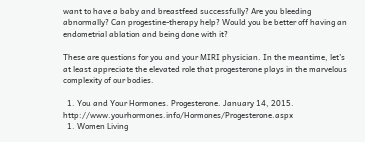want to have a baby and breastfeed successfully? Are you bleeding abnormally? Can progestine-therapy help? Would you be better off having an endometrial ablation and being done with it?

These are questions for you and your MIRI physician. In the meantime, let’s at least appreciate the elevated role that progesterone plays in the marvelous complexity of our bodies.

  1. You and Your Hormones. Progesterone. January 14, 2015. http://www.yourhormones.info/Hormones/Progesterone.aspx
  1. Women Living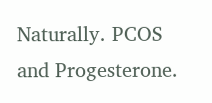Naturally. PCOS and Progesterone.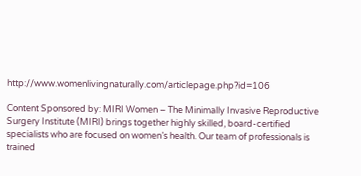http://www.womenlivingnaturally.com/articlepage.php?id=106

Content Sponsored by: MIRI Women – The Minimally Invasive Reproductive Surgery Institute (MIRI) brings together highly skilled, board-certified specialists who are focused on women’s health. Our team of professionals is trained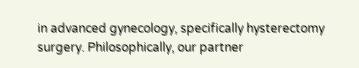in advanced gynecology, specifically hysterectomy surgery. Philosophically, our partner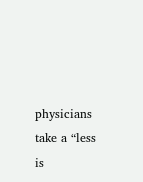physicians take a “less is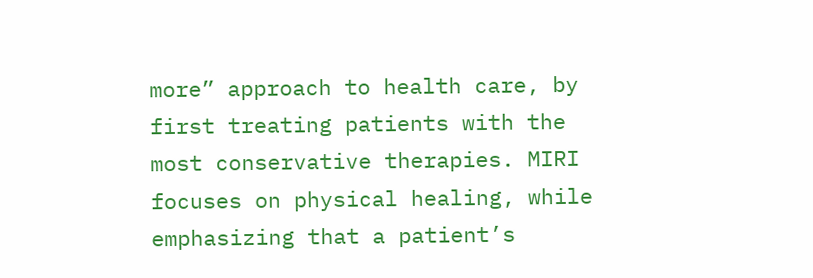more” approach to health care, by first treating patients with the most conservative therapies. MIRI focuses on physical healing, while emphasizing that a patient’s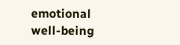emotional well-being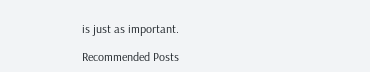is just as important.

Recommended Posts